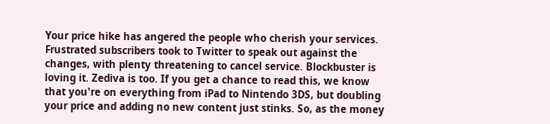Your price hike has angered the people who cherish your services. Frustrated subscribers took to Twitter to speak out against the changes, with plenty threatening to cancel service. Blockbuster is loving it. Zediva is too. If you get a chance to read this, we know that you're on everything from iPad to Nintendo 3DS, but doubling your price and adding no new content just stinks. So, as the money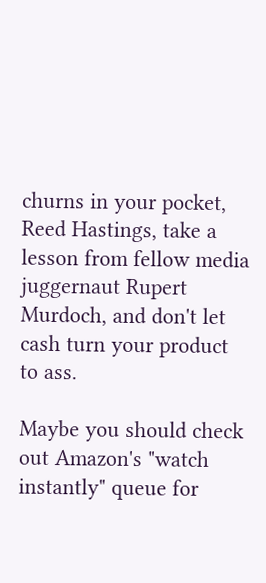churns in your pocket, Reed Hastings, take a lesson from fellow media juggernaut Rupert Murdoch, and don't let cash turn your product to ass.

Maybe you should check out Amazon's "watch instantly" queue for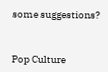some suggestions?


Pop Culture